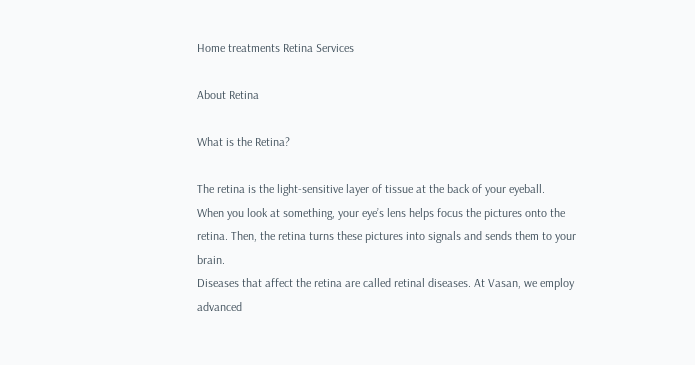Home treatments Retina Services

About Retina

What is the Retina?

The retina is the light-sensitive layer of tissue at the back of your eyeball.
When you look at something, your eye’s lens helps focus the pictures onto the retina. Then, the retina turns these pictures into signals and sends them to your brain.
Diseases that affect the retina are called retinal diseases. At Vasan, we employ advanced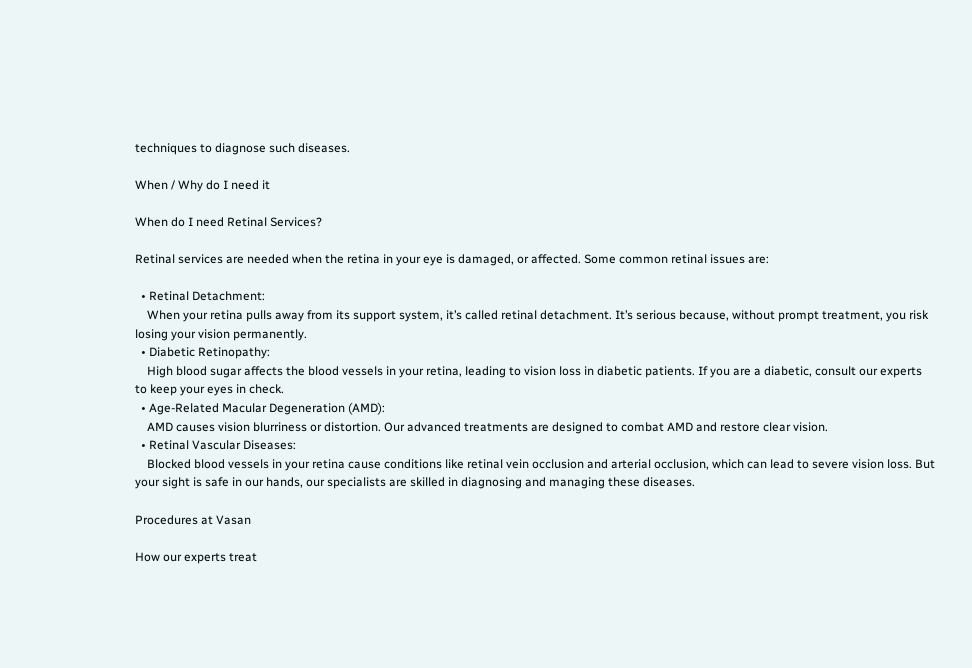techniques to diagnose such diseases.

When / Why do I need it

When do I need Retinal Services?

Retinal services are needed when the retina in your eye is damaged, or affected. Some common retinal issues are:

  • Retinal Detachment:
    When your retina pulls away from its support system, it’s called retinal detachment. It’s serious because, without prompt treatment, you risk losing your vision permanently.
  • Diabetic Retinopathy:
    High blood sugar affects the blood vessels in your retina, leading to vision loss in diabetic patients. If you are a diabetic, consult our experts to keep your eyes in check.
  • Age-Related Macular Degeneration (AMD):
    AMD causes vision blurriness or distortion. Our advanced treatments are designed to combat AMD and restore clear vision.
  • Retinal Vascular Diseases:
    Blocked blood vessels in your retina cause conditions like retinal vein occlusion and arterial occlusion, which can lead to severe vision loss. But your sight is safe in our hands, our specialists are skilled in diagnosing and managing these diseases.

Procedures at Vasan

How our experts treat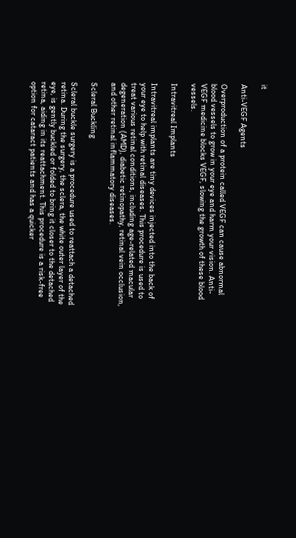it

Anti-VEGF Agents

Overproduction of a protein called VEGF can cause abnormal blood vessels to grow in your eye and harm your vision. Anti-VEGF medicine blocks VEGF, slowing the growth of these blood vessels.

Intravitreal Implants

Intravitreal implants are tiny devices injected into the back of your eye to help with retinal diseases. This procedure is used to treat various retinal conditions, including age-related macular degeneration (AMD), diabetic retinopathy, retinal vein occlusion, and other retinal inflammatory diseases.

Scleral Buckling

Scleral buckle surgery is a procedure used to reattach a detached retina. During the surgery, the sclera, the white outer layer of the eye, is gently buckled or folded to bring it closer to the detached retina, aiding in its reattachment. This procedure is a risk-free option for cataract patients and has a quicker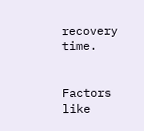recovery time.


Factors like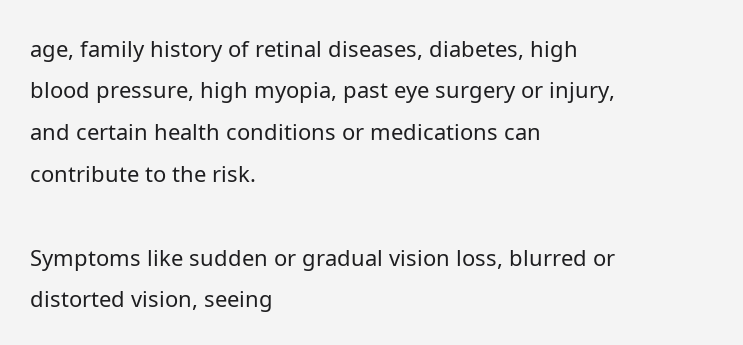age, family history of retinal diseases, diabetes, high blood pressure, high myopia, past eye surgery or injury, and certain health conditions or medications can contribute to the risk.

Symptoms like sudden or gradual vision loss, blurred or distorted vision, seeing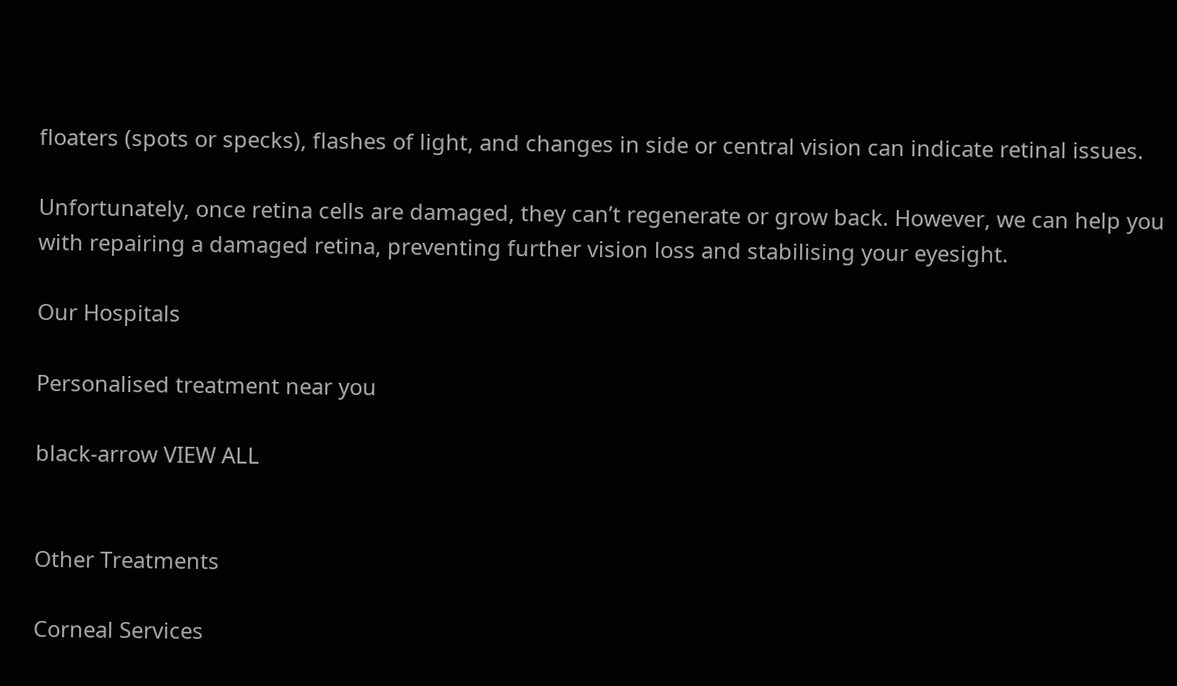floaters (spots or specks), flashes of light, and changes in side or central vision can indicate retinal issues.

Unfortunately, once retina cells are damaged, they can’t regenerate or grow back. However, we can help you with repairing a damaged retina, preventing further vision loss and stabilising your eyesight.

Our Hospitals

Personalised treatment near you

black-arrow VIEW ALL


Other Treatments

Corneal Services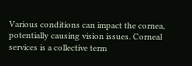Various conditions can impact the cornea, potentially causing vision issues. Corneal services is a collective term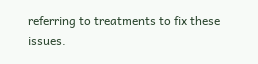referring to treatments to fix these issues.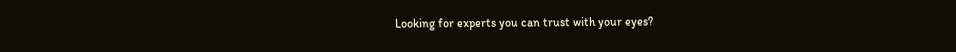Looking for experts you can trust with your eyes?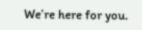We’re here for you.